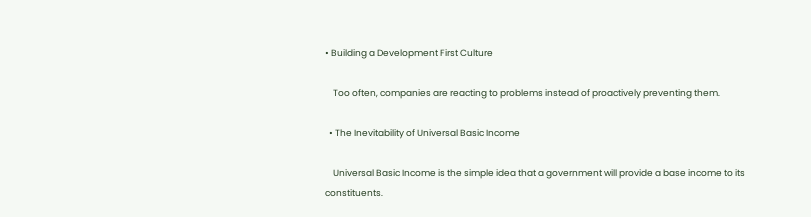• Building a Development First Culture

    Too often, companies are reacting to problems instead of proactively preventing them.

  • The Inevitability of Universal Basic Income

    Universal Basic Income is the simple idea that a government will provide a base income to its constituents.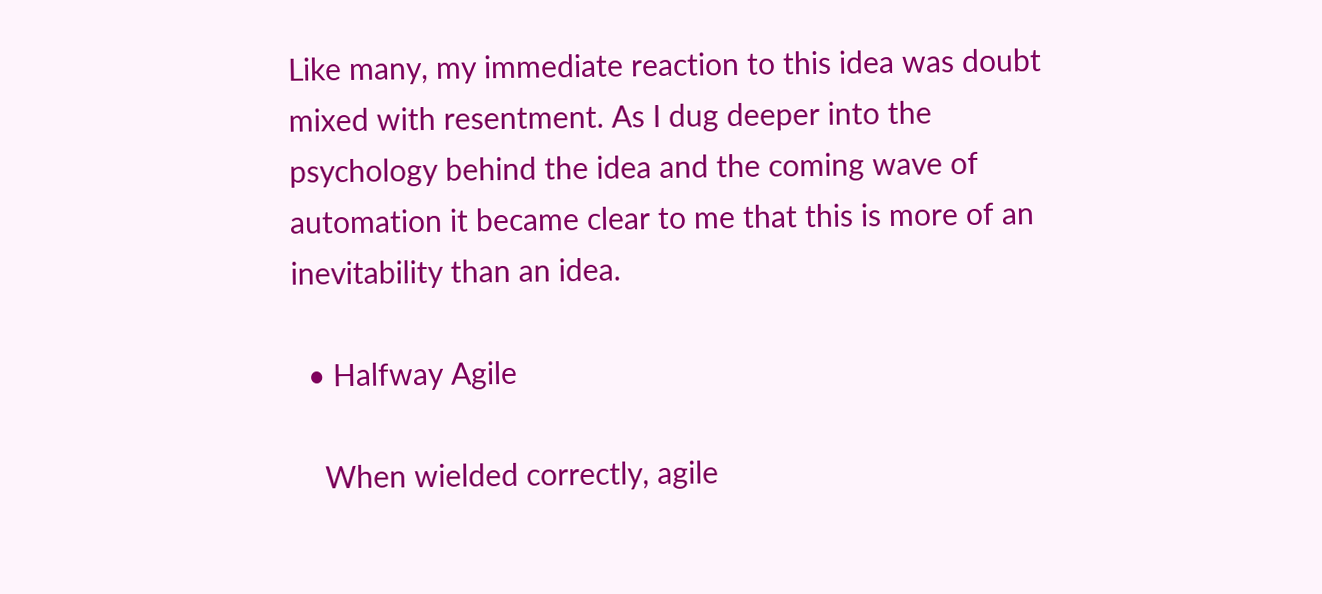Like many, my immediate reaction to this idea was doubt mixed with resentment. As I dug deeper into the psychology behind the idea and the coming wave of automation it became clear to me that this is more of an inevitability than an idea.

  • Halfway Agile

    When wielded correctly, agile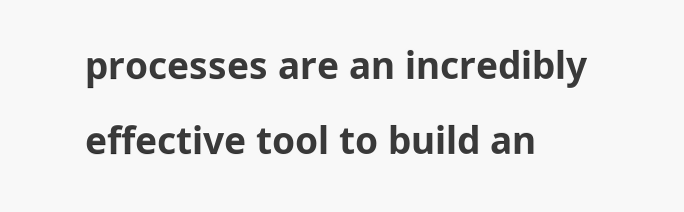processes are an incredibly effective tool to build an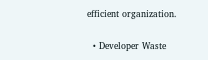efficient organization.

  • Developer Waste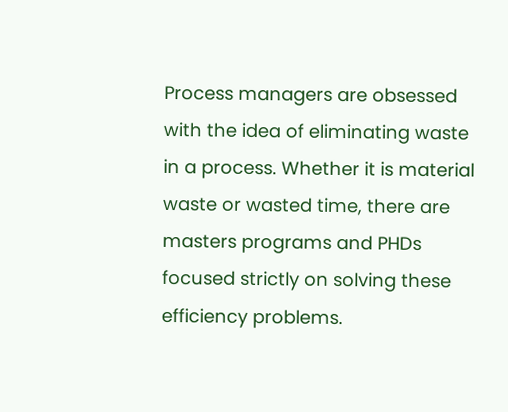Process managers are obsessed with the idea of eliminating waste in a process. Whether it is material waste or wasted time, there are masters programs and PHDs focused strictly on solving these efficiency problems.